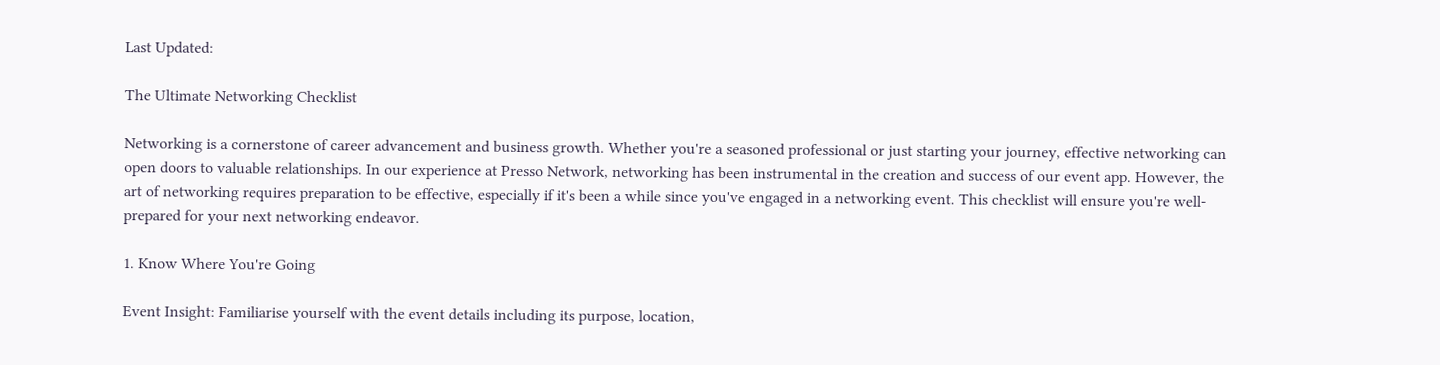Last Updated:

The Ultimate Networking Checklist

Networking is a cornerstone of career advancement and business growth. Whether you're a seasoned professional or just starting your journey, effective networking can open doors to valuable relationships. In our experience at Presso Network, networking has been instrumental in the creation and success of our event app. However, the art of networking requires preparation to be effective, especially if it's been a while since you've engaged in a networking event. This checklist will ensure you're well-prepared for your next networking endeavor.

1. Know Where You're Going

Event Insight: Familiarise yourself with the event details including its purpose, location,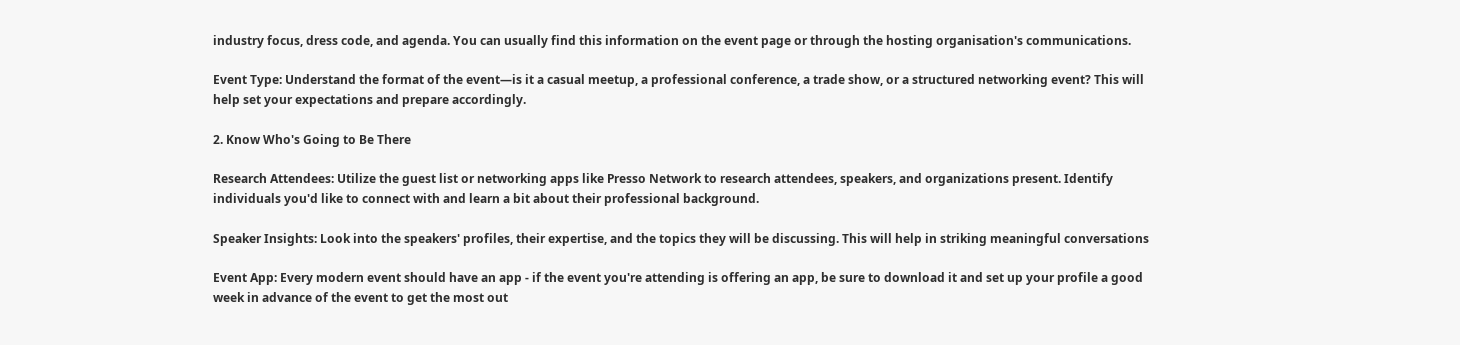industry focus, dress code, and agenda. You can usually find this information on the event page or through the hosting organisation's communications.

Event Type: Understand the format of the event—is it a casual meetup, a professional conference, a trade show, or a structured networking event? This will help set your expectations and prepare accordingly.

2. Know Who's Going to Be There

Research Attendees: Utilize the guest list or networking apps like Presso Network to research attendees, speakers, and organizations present. Identify individuals you'd like to connect with and learn a bit about their professional background.

Speaker Insights: Look into the speakers' profiles, their expertise, and the topics they will be discussing. This will help in striking meaningful conversations

Event App: Every modern event should have an app - if the event you're attending is offering an app, be sure to download it and set up your profile a good week in advance of the event to get the most out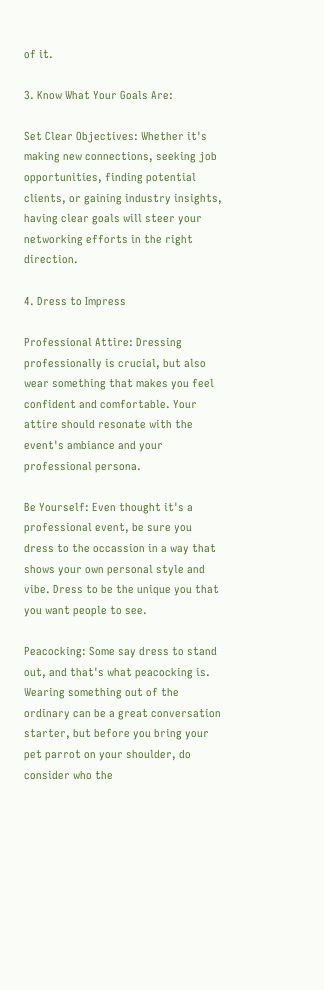of it.

3. Know What Your Goals Are:

Set Clear Objectives: Whether it's making new connections, seeking job opportunities, finding potential clients, or gaining industry insights, having clear goals will steer your networking efforts in the right direction.

4. Dress to Impress

Professional Attire: Dressing professionally is crucial, but also wear something that makes you feel confident and comfortable. Your attire should resonate with the event's ambiance and your professional persona.

Be Yourself: Even thought it's a professional event, be sure you dress to the occassion in a way that shows your own personal style and vibe. Dress to be the unique you that you want people to see.

Peacocking: Some say dress to stand out, and that's what peacocking is. Wearing something out of the ordinary can be a great conversation starter, but before you bring your pet parrot on your shoulder, do consider who the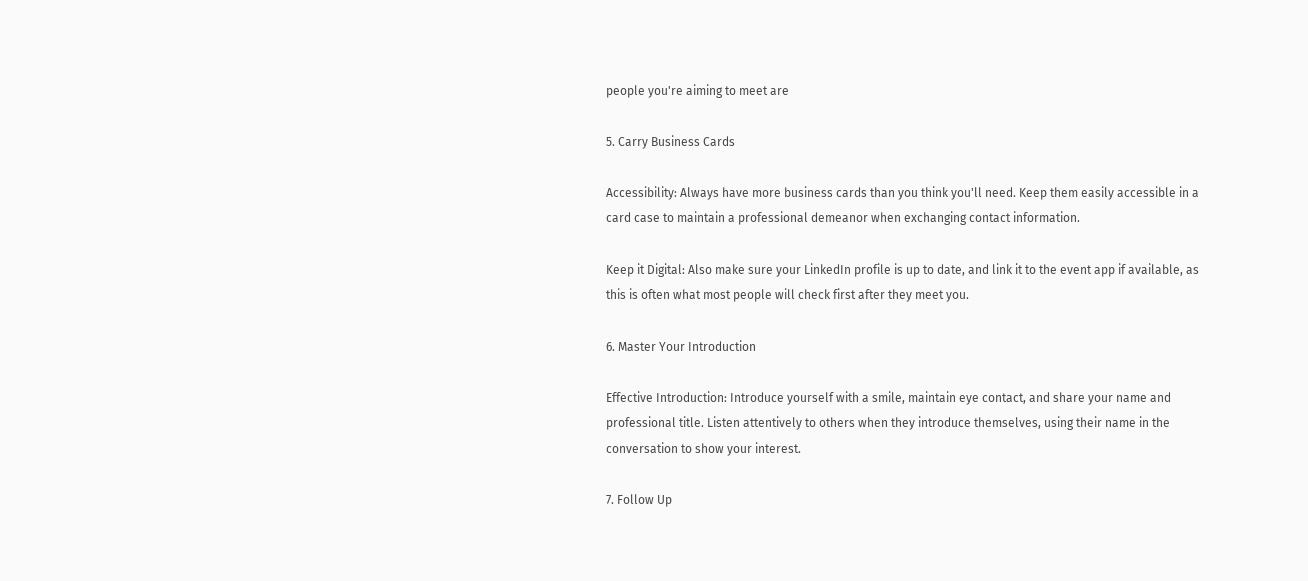people you're aiming to meet are

5. Carry Business Cards

Accessibility: Always have more business cards than you think you'll need. Keep them easily accessible in a card case to maintain a professional demeanor when exchanging contact information.

Keep it Digital: Also make sure your LinkedIn profile is up to date, and link it to the event app if available, as this is often what most people will check first after they meet you.

6. Master Your Introduction

Effective Introduction: Introduce yourself with a smile, maintain eye contact, and share your name and professional title. Listen attentively to others when they introduce themselves, using their name in the conversation to show your interest.

7. Follow Up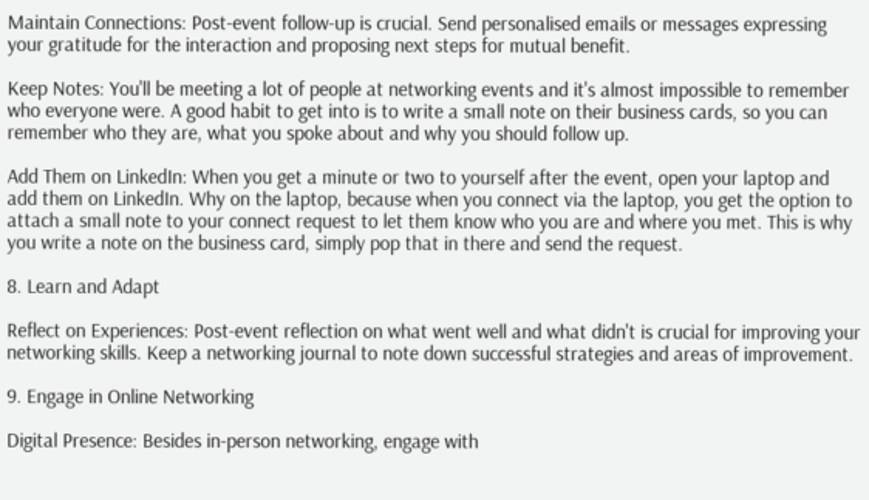Maintain Connections: Post-event follow-up is crucial. Send personalised emails or messages expressing your gratitude for the interaction and proposing next steps for mutual benefit.

Keep Notes: You'll be meeting a lot of people at networking events and it's almost impossible to remember who everyone were. A good habit to get into is to write a small note on their business cards, so you can remember who they are, what you spoke about and why you should follow up.

Add Them on LinkedIn: When you get a minute or two to yourself after the event, open your laptop and add them on LinkedIn. Why on the laptop, because when you connect via the laptop, you get the option to attach a small note to your connect request to let them know who you are and where you met. This is why you write a note on the business card, simply pop that in there and send the request.

8. Learn and Adapt

Reflect on Experiences: Post-event reflection on what went well and what didn't is crucial for improving your networking skills. Keep a networking journal to note down successful strategies and areas of improvement.

9. Engage in Online Networking

Digital Presence: Besides in-person networking, engage with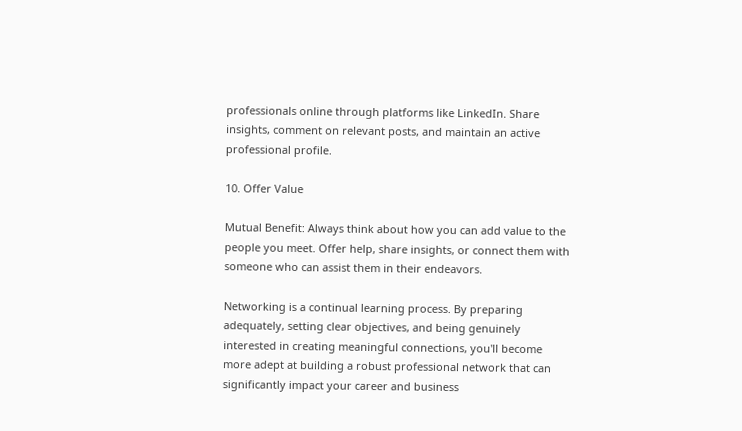professionals online through platforms like LinkedIn. Share insights, comment on relevant posts, and maintain an active professional profile.

10. Offer Value

Mutual Benefit: Always think about how you can add value to the people you meet. Offer help, share insights, or connect them with someone who can assist them in their endeavors.

Networking is a continual learning process. By preparing adequately, setting clear objectives, and being genuinely interested in creating meaningful connections, you'll become more adept at building a robust professional network that can significantly impact your career and business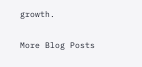growth.

More Blog Posts